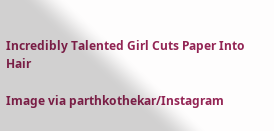Incredibly Talented Girl Cuts Paper Into Hair

Image via parthkothekar/Instagram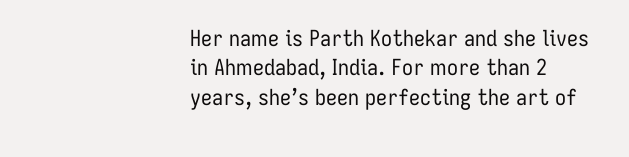Her name is Parth Kothekar and she lives in Ahmedabad, India. For more than 2 years, she’s been perfecting the art of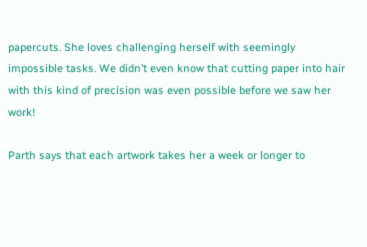papercuts. She loves challenging herself with seemingly impossible tasks. We didn’t even know that cutting paper into hair with this kind of precision was even possible before we saw her work!

Parth says that each artwork takes her a week or longer to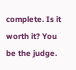complete. Is it worth it? You be the judge.